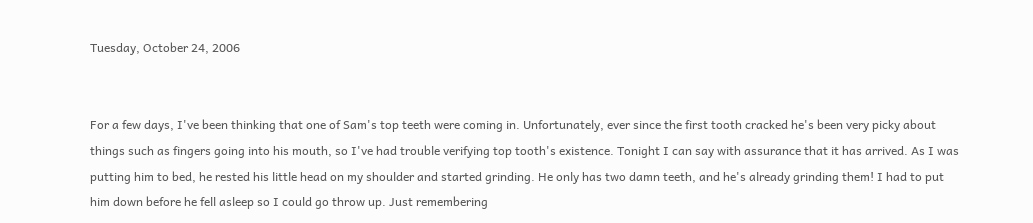Tuesday, October 24, 2006


For a few days, I've been thinking that one of Sam's top teeth were coming in. Unfortunately, ever since the first tooth cracked he's been very picky about things such as fingers going into his mouth, so I've had trouble verifying top tooth's existence. Tonight I can say with assurance that it has arrived. As I was putting him to bed, he rested his little head on my shoulder and started grinding. He only has two damn teeth, and he's already grinding them! I had to put him down before he fell asleep so I could go throw up. Just remembering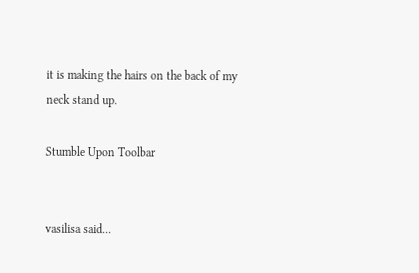it is making the hairs on the back of my neck stand up.

Stumble Upon Toolbar


vasilisa said...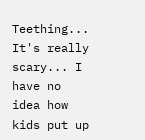Teething... It's really scary... I have no idea how kids put up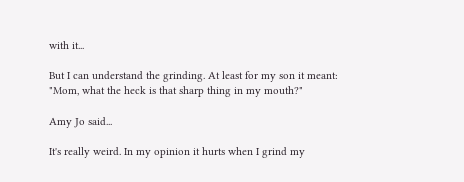with it...

But I can understand the grinding. At least for my son it meant: "Mom, what the heck is that sharp thing in my mouth?"

Amy Jo said...

It's really weird. In my opinion it hurts when I grind my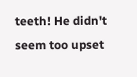teeth! He didn't seem too upset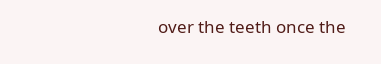over the teeth once the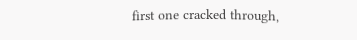first one cracked through,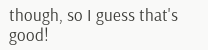though, so I guess that's good!